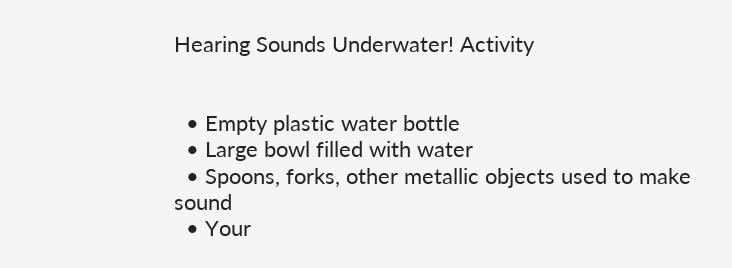Hearing Sounds Underwater! Activity


  • Empty plastic water bottle
  • Large bowl filled with water
  • Spoons, forks, other metallic objects used to make sound
  • Your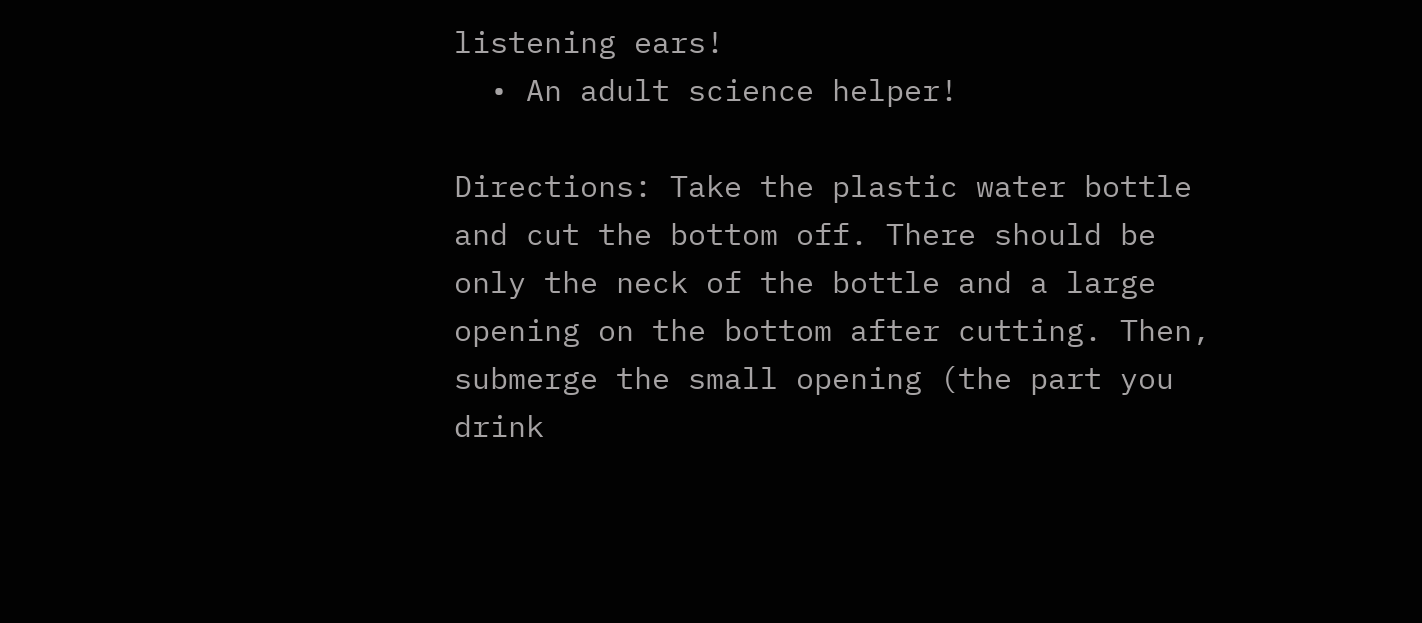listening ears!
  • An adult science helper!

Directions: Take the plastic water bottle and cut the bottom off. There should be only the neck of the bottle and a large opening on the bottom after cutting. Then, submerge the small opening (the part you drink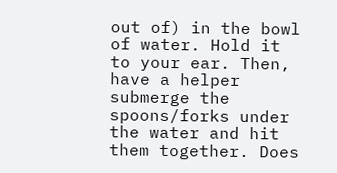out of) in the bowl of water. Hold it to your ear. Then, have a helper submerge the spoons/forks under the water and hit them together. Does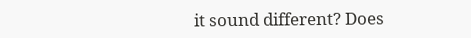it sound different? Does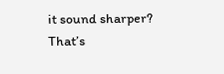it sound sharper? That’s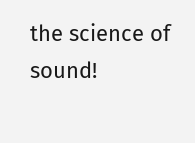the science of sound!